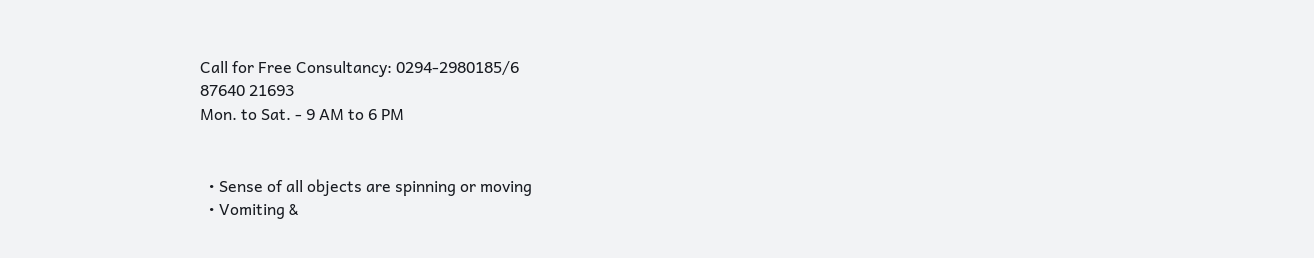Call for Free Consultancy: 0294-2980185/6
87640 21693
Mon. to Sat. - 9 AM to 6 PM


  • Sense of all objects are spinning or moving
  • Vomiting &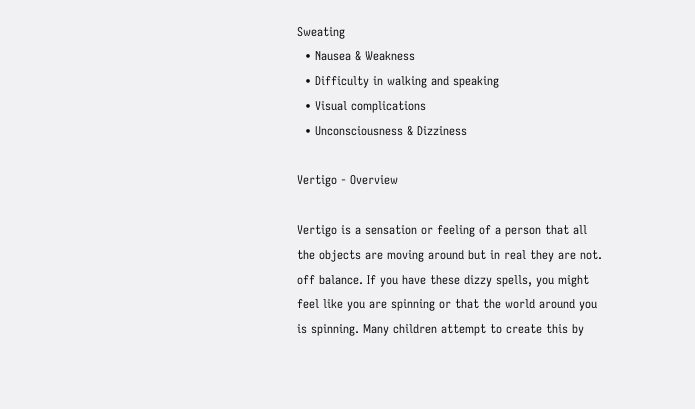Sweating
  • Nausea & Weakness
  • Difficulty in walking and speaking
  • Visual complications
  • Unconsciousness & Dizziness

Vertigo - Overview

Vertigo is a sensation or feeling of a person that all the objects are moving around but in real they are not.  off balance. If you have these dizzy spells, you might feel like you are spinning or that the world around you is spinning. Many children attempt to create this by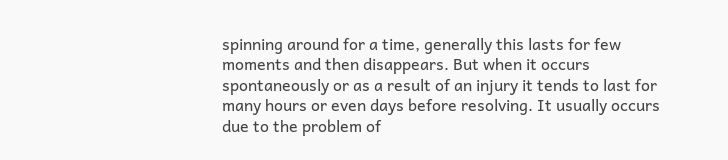spinning around for a time, generally this lasts for few moments and then disappears. But when it occurs spontaneously or as a result of an injury it tends to last for many hours or even days before resolving. It usually occurs due to the problem of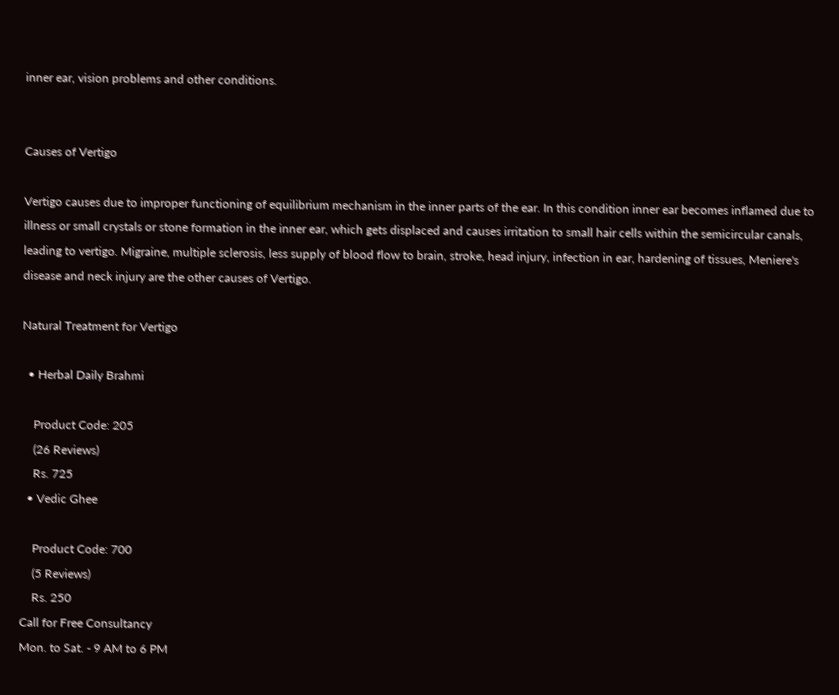inner ear, vision problems and other conditions.


Causes of Vertigo

Vertigo causes due to improper functioning of equilibrium mechanism in the inner parts of the ear. In this condition inner ear becomes inflamed due to illness or small crystals or stone formation in the inner ear, which gets displaced and causes irritation to small hair cells within the semicircular canals, leading to vertigo. Migraine, multiple sclerosis, less supply of blood flow to brain, stroke, head injury, infection in ear, hardening of tissues, Meniere's disease and neck injury are the other causes of Vertigo.

Natural Treatment for Vertigo

  • Herbal Daily Brahmi

    Product Code: 205
    (26 Reviews)
    Rs. 725
  • Vedic Ghee

    Product Code: 700
    (5 Reviews)
    Rs. 250
Call for Free Consultancy
Mon. to Sat. - 9 AM to 6 PM